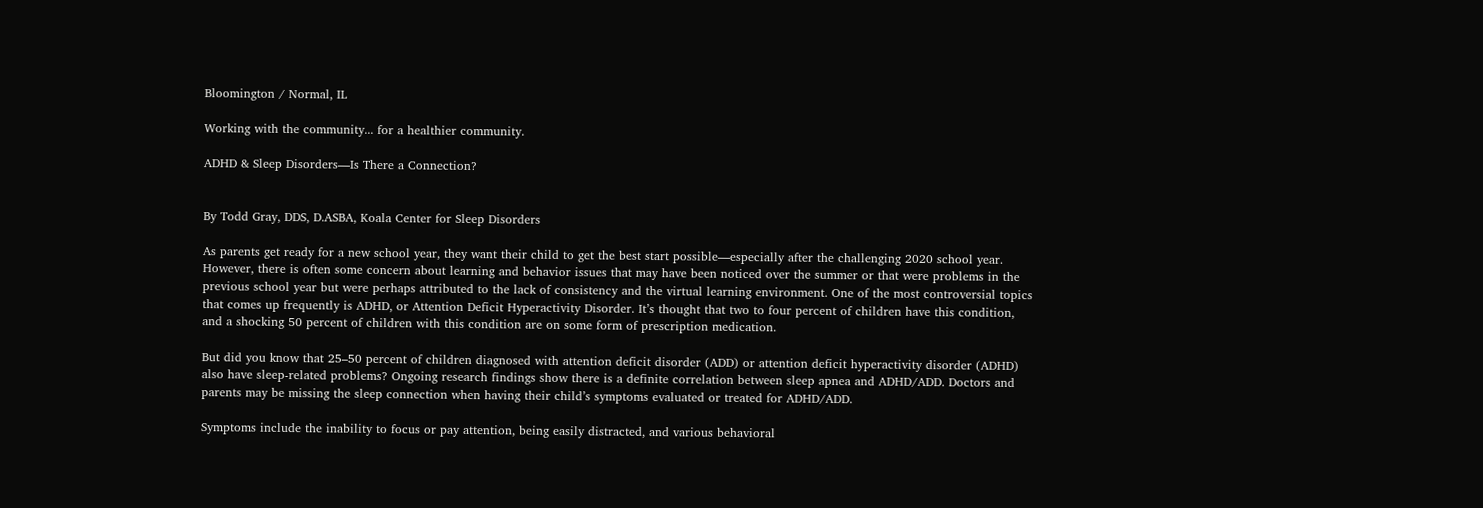Bloomington / Normal, IL

Working with the community... for a healthier community.

ADHD & Sleep Disorders—Is There a Connection?


By Todd Gray, DDS, D.ASBA, Koala Center for Sleep Disorders

As parents get ready for a new school year, they want their child to get the best start possible—especially after the challenging 2020 school year. However, there is often some concern about learning and behavior issues that may have been noticed over the summer or that were problems in the previous school year but were perhaps attributed to the lack of consistency and the virtual learning environment. One of the most controversial topics that comes up frequently is ADHD, or Attention Deficit Hyperactivity Disorder. It’s thought that two to four percent of children have this condition, and a shocking 50 percent of children with this condition are on some form of prescription medication.

But did you know that 25–50 percent of children diagnosed with attention deficit disorder (ADD) or attention deficit hyperactivity disorder (ADHD) also have sleep-related problems? Ongoing research findings show there is a definite correlation between sleep apnea and ADHD/ADD. Doctors and parents may be missing the sleep connection when having their child’s symptoms evaluated or treated for ADHD/ADD.

Symptoms include the inability to focus or pay attention, being easily distracted, and various behavioral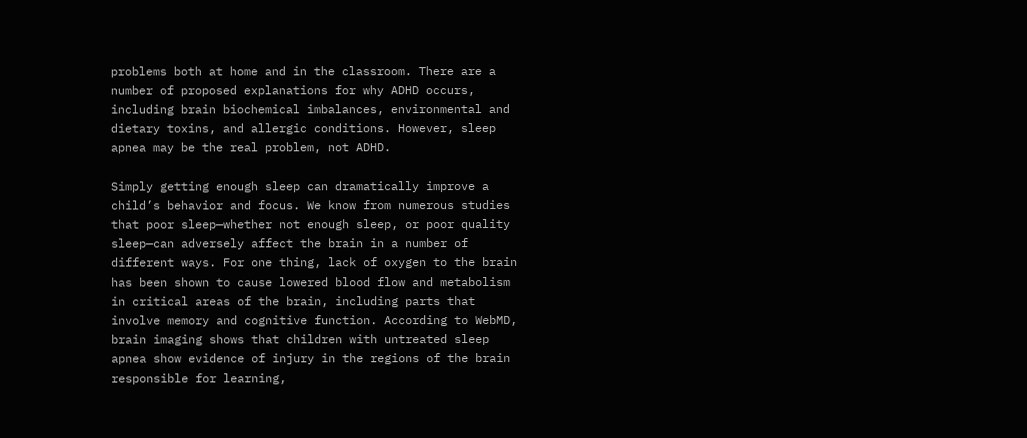problems both at home and in the classroom. There are a number of proposed explanations for why ADHD occurs, including brain biochemical imbalances, environmental and dietary toxins, and allergic conditions. However, sleep apnea may be the real problem, not ADHD.

Simply getting enough sleep can dramatically improve a child’s behavior and focus. We know from numerous studies that poor sleep—whether not enough sleep, or poor quality sleep—can adversely affect the brain in a number of different ways. For one thing, lack of oxygen to the brain has been shown to cause lowered blood flow and metabolism in critical areas of the brain, including parts that involve memory and cognitive function. According to WebMD, brain imaging shows that children with untreated sleep apnea show evidence of injury in the regions of the brain responsible for learning,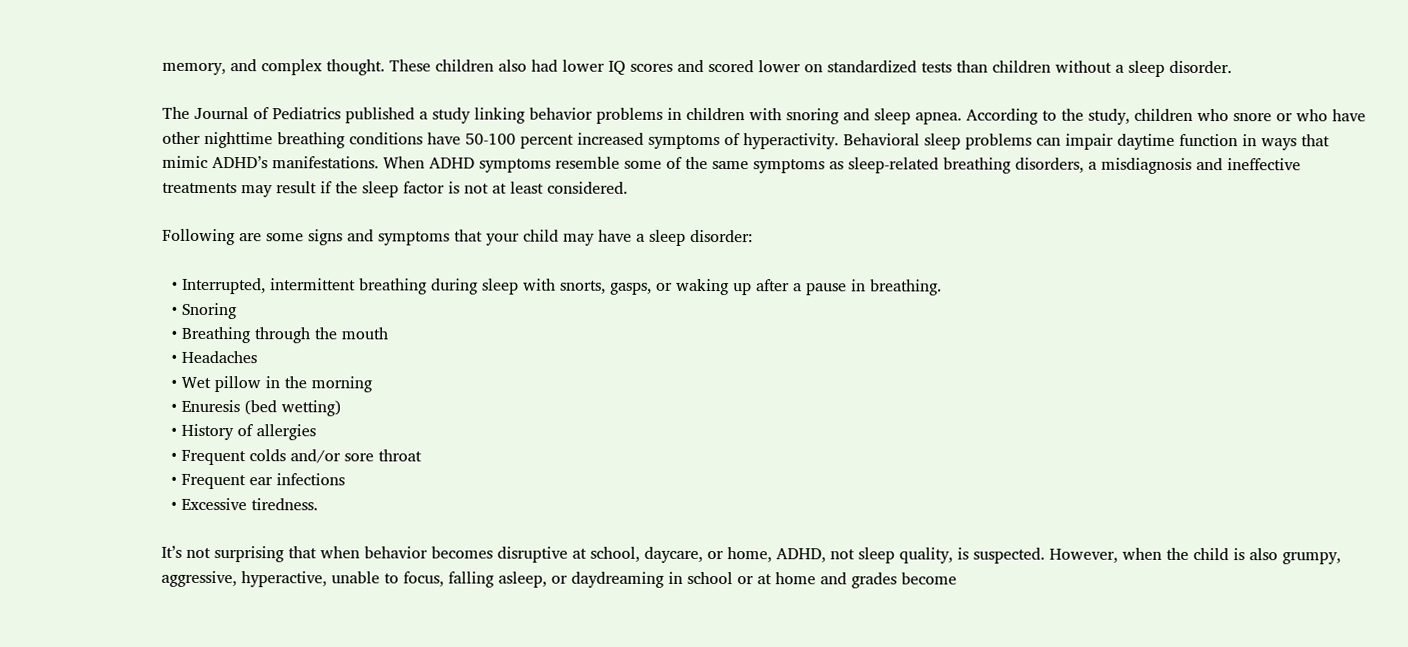memory, and complex thought. These children also had lower IQ scores and scored lower on standardized tests than children without a sleep disorder.

The Journal of Pediatrics published a study linking behavior problems in children with snoring and sleep apnea. According to the study, children who snore or who have other nighttime breathing conditions have 50-100 percent increased symptoms of hyperactivity. Behavioral sleep problems can impair daytime function in ways that mimic ADHD’s manifestations. When ADHD symptoms resemble some of the same symptoms as sleep-related breathing disorders, a misdiagnosis and ineffective treatments may result if the sleep factor is not at least considered.

Following are some signs and symptoms that your child may have a sleep disorder:

  • Interrupted, intermittent breathing during sleep with snorts, gasps, or waking up after a pause in breathing.
  • Snoring
  • Breathing through the mouth
  • Headaches
  • Wet pillow in the morning
  • Enuresis (bed wetting)
  • History of allergies
  • Frequent colds and/or sore throat
  • Frequent ear infections
  • Excessive tiredness.

It’s not surprising that when behavior becomes disruptive at school, daycare, or home, ADHD, not sleep quality, is suspected. However, when the child is also grumpy, aggressive, hyperactive, unable to focus, falling asleep, or daydreaming in school or at home and grades become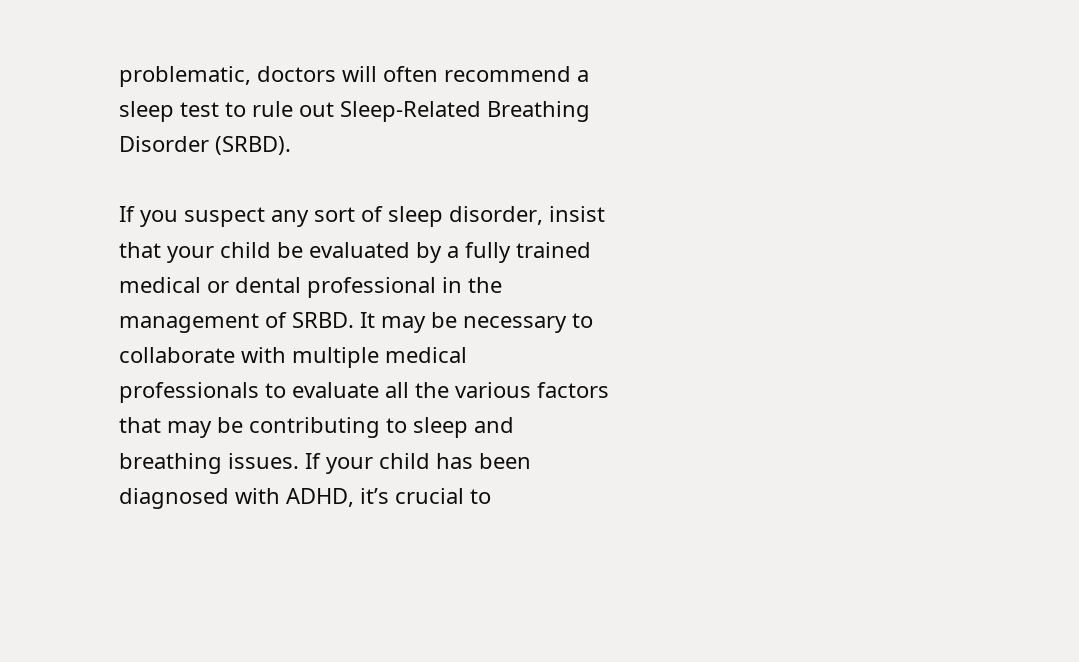problematic, doctors will often recommend a sleep test to rule out Sleep-Related Breathing Disorder (SRBD).

If you suspect any sort of sleep disorder, insist that your child be evaluated by a fully trained medical or dental professional in the management of SRBD. It may be necessary to collaborate with multiple medical professionals to evaluate all the various factors that may be contributing to sleep and breathing issues. If your child has been diagnosed with ADHD, it’s crucial to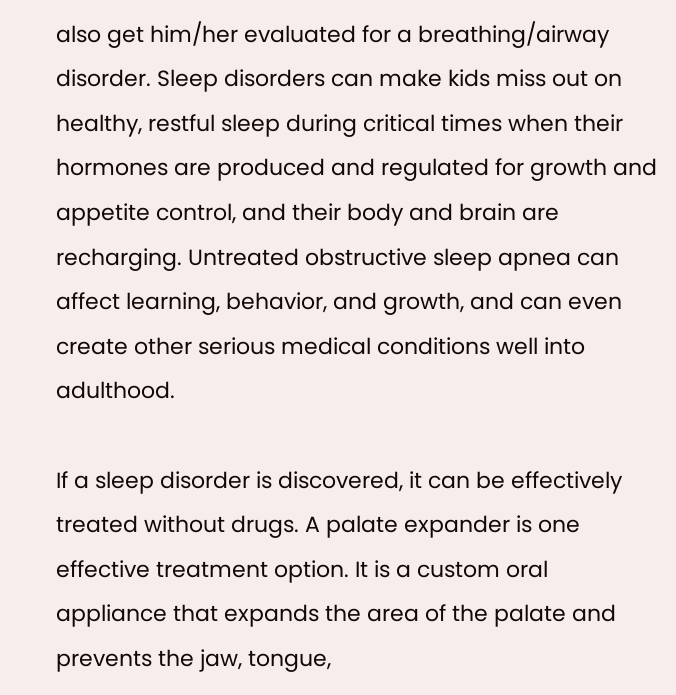also get him/her evaluated for a breathing/airway disorder. Sleep disorders can make kids miss out on healthy, restful sleep during critical times when their hormones are produced and regulated for growth and appetite control, and their body and brain are recharging. Untreated obstructive sleep apnea can affect learning, behavior, and growth, and can even create other serious medical conditions well into adulthood.

If a sleep disorder is discovered, it can be effectively treated without drugs. A palate expander is one effective treatment option. It is a custom oral appliance that expands the area of the palate and prevents the jaw, tongue,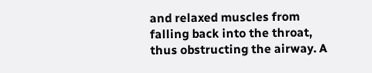and relaxed muscles from falling back into the throat, thus obstructing the airway. A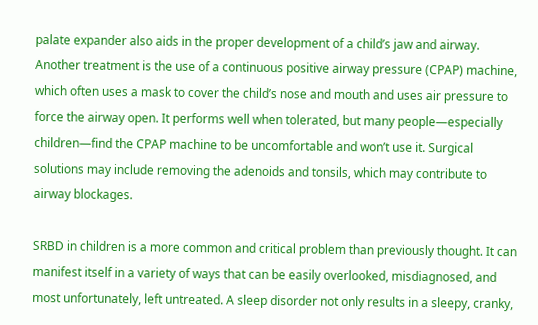palate expander also aids in the proper development of a child’s jaw and airway. Another treatment is the use of a continuous positive airway pressure (CPAP) machine, which often uses a mask to cover the child’s nose and mouth and uses air pressure to force the airway open. It performs well when tolerated, but many people—especially children—find the CPAP machine to be uncomfortable and won’t use it. Surgical solutions may include removing the adenoids and tonsils, which may contribute to airway blockages.

SRBD in children is a more common and critical problem than previously thought. It can manifest itself in a variety of ways that can be easily overlooked, misdiagnosed, and most unfortunately, left untreated. A sleep disorder not only results in a sleepy, cranky,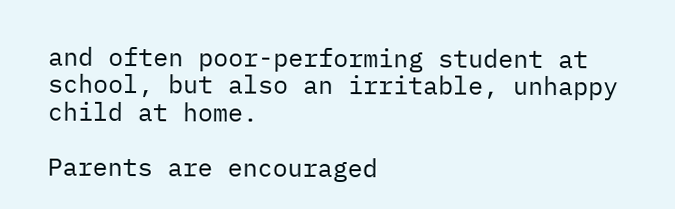and often poor-performing student at school, but also an irritable, unhappy child at home.

Parents are encouraged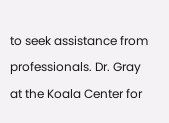to seek assistance from professionals. Dr. Gray at the Koala Center for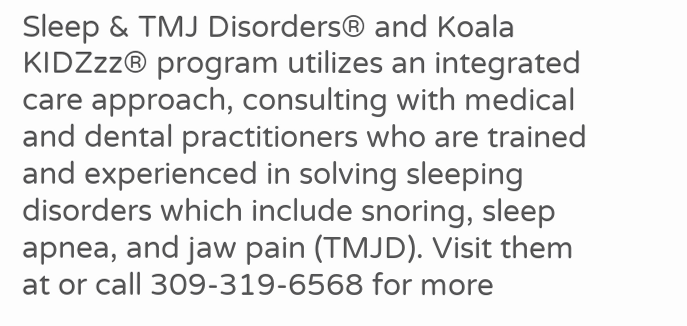Sleep & TMJ Disorders® and Koala KIDZzz® program utilizes an integrated care approach, consulting with medical and dental practitioners who are trained and experienced in solving sleeping disorders which include snoring, sleep apnea, and jaw pain (TMJD). Visit them at or call 309-319-6568 for more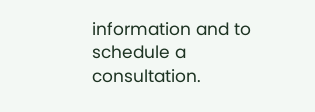information and to schedule a consultation.